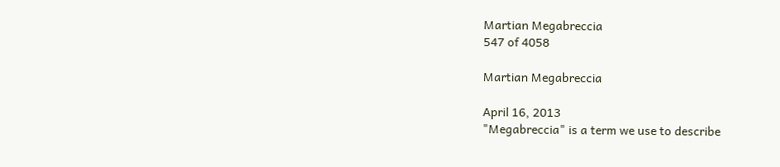Martian Megabreccia
547 of 4058

Martian Megabreccia

April 16, 2013
"Megabreccia" is a term we use to describe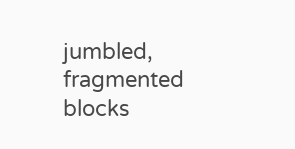jumbled, fragmented blocks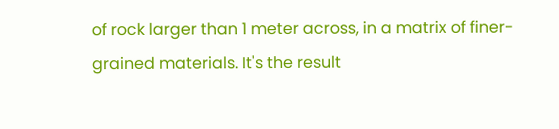of rock larger than 1 meter across, in a matrix of finer-grained materials. It's the result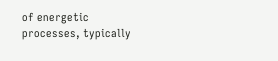of energetic processes, typically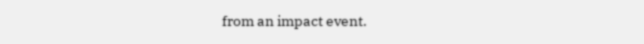from an impact event.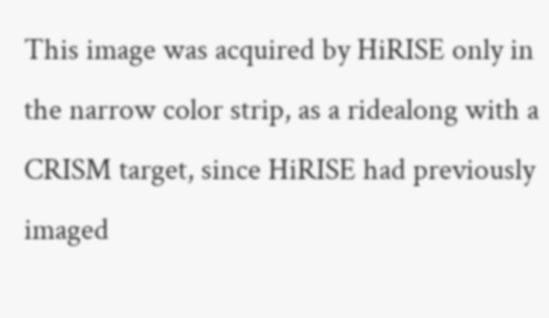This image was acquired by HiRISE only in the narrow color strip, as a ridealong with a CRISM target, since HiRISE had previously imaged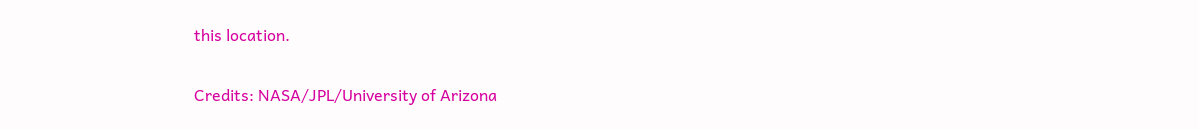this location.

Credits: NASA/JPL/University of Arizona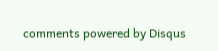comments powered by Disqus